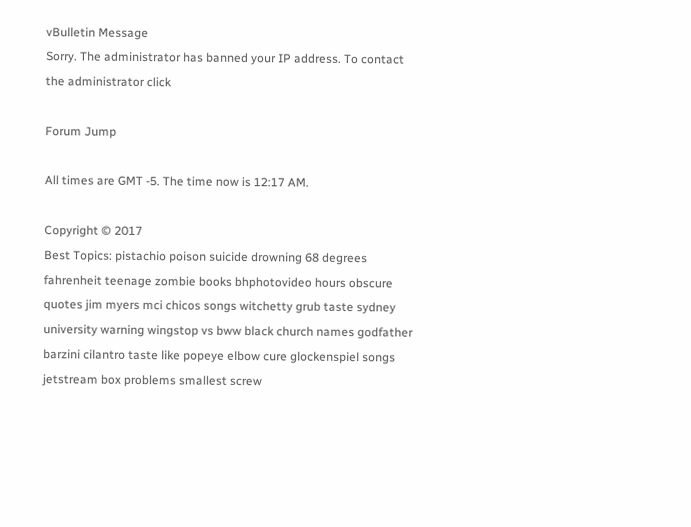vBulletin Message
Sorry. The administrator has banned your IP address. To contact the administrator click

Forum Jump

All times are GMT -5. The time now is 12:17 AM.

Copyright © 2017
Best Topics: pistachio poison suicide drowning 68 degrees fahrenheit teenage zombie books bhphotovideo hours obscure quotes jim myers mci chicos songs witchetty grub taste sydney university warning wingstop vs bww black church names godfather barzini cilantro taste like popeye elbow cure glockenspiel songs jetstream box problems smallest screw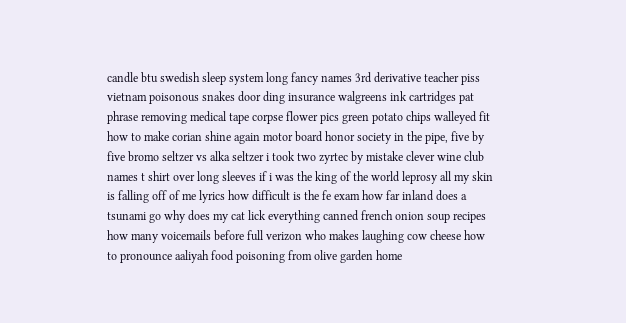candle btu swedish sleep system long fancy names 3rd derivative teacher piss vietnam poisonous snakes door ding insurance walgreens ink cartridges pat phrase removing medical tape corpse flower pics green potato chips walleyed fit how to make corian shine again motor board honor society in the pipe, five by five bromo seltzer vs alka seltzer i took two zyrtec by mistake clever wine club names t shirt over long sleeves if i was the king of the world leprosy all my skin is falling off of me lyrics how difficult is the fe exam how far inland does a tsunami go why does my cat lick everything canned french onion soup recipes how many voicemails before full verizon who makes laughing cow cheese how to pronounce aaliyah food poisoning from olive garden home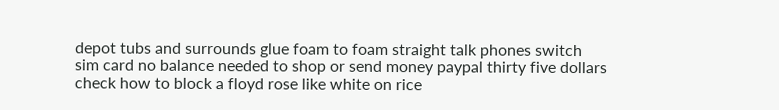depot tubs and surrounds glue foam to foam straight talk phones switch sim card no balance needed to shop or send money paypal thirty five dollars check how to block a floyd rose like white on rice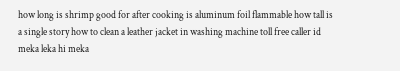how long is shrimp good for after cooking is aluminum foil flammable how tall is a single story how to clean a leather jacket in washing machine toll free caller id meka leka hi meka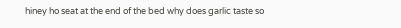hiney ho seat at the end of the bed why does garlic taste so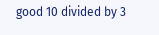good 10 divided by 3